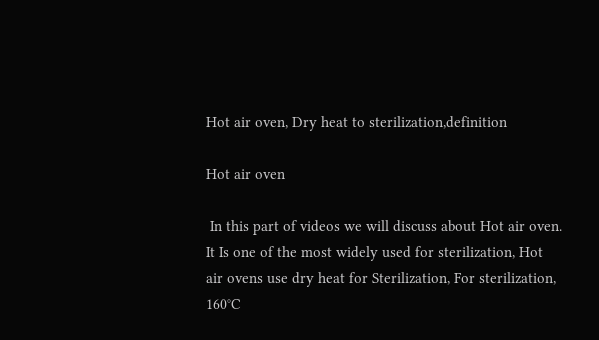Hot air oven, Dry heat to sterilization,definition

Hot air oven

 In this part of videos we will discuss about Hot air oven. It Is one of the most widely used for sterilization, Hot air ovens use dry heat for Sterilization, For sterilization, 160°C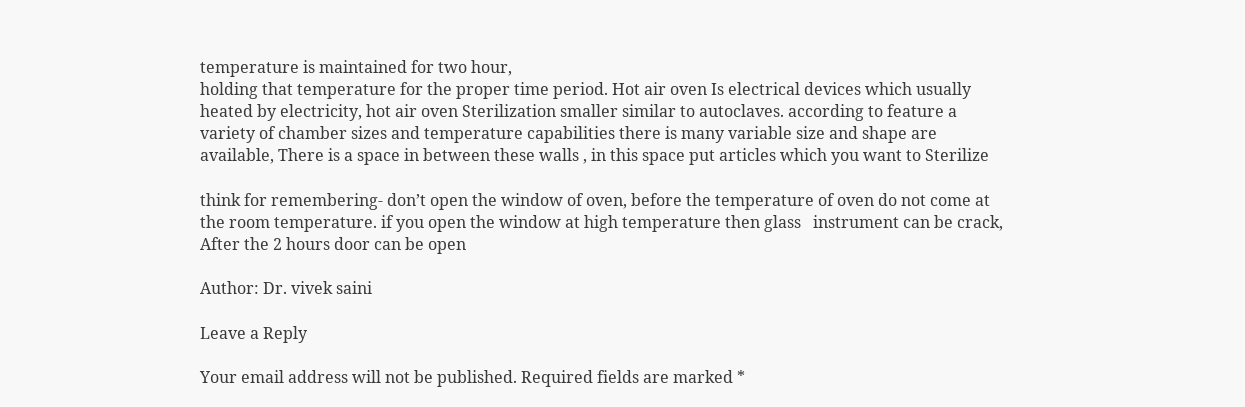temperature is maintained for two hour,
holding that temperature for the proper time period. Hot air oven Is electrical devices which usually heated by electricity, hot air oven Sterilization smaller similar to autoclaves. according to feature a variety of chamber sizes and temperature capabilities there is many variable size and shape are available, There is a space in between these walls , in this space put articles which you want to Sterilize

think for remembering- don’t open the window of oven, before the temperature of oven do not come at the room temperature. if you open the window at high temperature then glass   instrument can be crack, After the 2 hours door can be open

Author: Dr. vivek saini

Leave a Reply

Your email address will not be published. Required fields are marked *